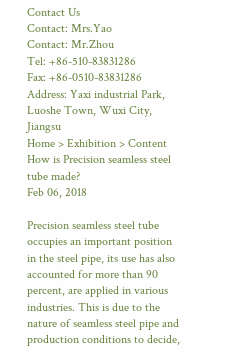Contact Us
Contact: Mrs.Yao
Contact: Mr.Zhou
Tel: +86-510-83831286
Fax: +86-0510-83831286
Address: Yaxi industrial Park, Luoshe Town, Wuxi City, Jiangsu
Home > Exhibition > Content
How is Precision seamless steel tube made?
Feb 06, 2018

Precision seamless steel tube occupies an important position in the steel pipe, its use has also accounted for more than 90 percent, are applied in various industries. This is due to the nature of seamless steel pipe and production conditions to decide,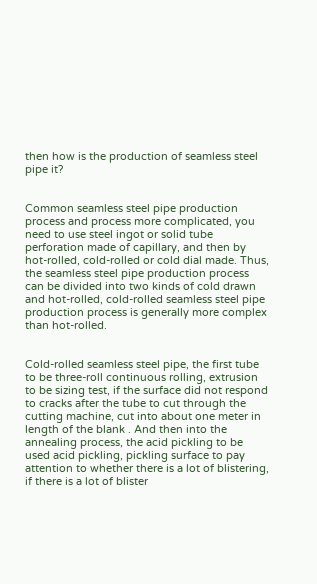then how is the production of seamless steel pipe it?


Common seamless steel pipe production process and process more complicated, you need to use steel ingot or solid tube perforation made of capillary, and then by hot-rolled, cold-rolled or cold dial made. Thus, the seamless steel pipe production process can be divided into two kinds of cold drawn and hot-rolled, cold-rolled seamless steel pipe production process is generally more complex than hot-rolled.


Cold-rolled seamless steel pipe, the first tube to be three-roll continuous rolling, extrusion to be sizing test, if the surface did not respond to cracks after the tube to cut through the cutting machine, cut into about one meter in length of the blank . And then into the annealing process, the acid pickling to be used acid pickling, pickling surface to pay attention to whether there is a lot of blistering, if there is a lot of blister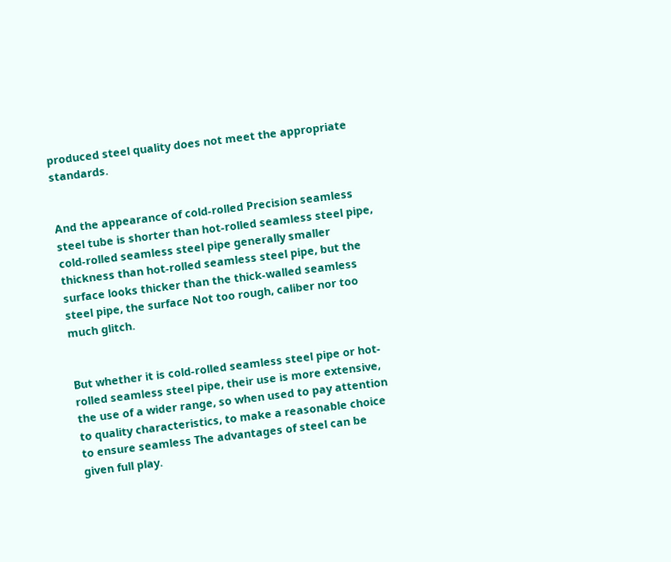produced steel quality does not meet the appropriate standards.


And the appearance of cold-rolled Precision seamless steel tube is shorter than hot-rolled seamless steel pipe, cold-rolled seamless steel pipe generally smaller thickness than hot-rolled seamless steel pipe, but the surface looks thicker than the thick-walled seamless steel pipe, the surface Not too rough, caliber nor too much glitch.


But whether it is cold-rolled seamless steel pipe or hot-rolled seamless steel pipe, their use is more extensive, the use of a wider range, so when used to pay attention to quality characteristics, to make a reasonable choice to ensure seamless The advantages of steel can be given full play.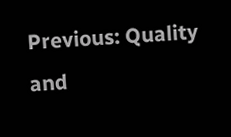Previous: Quality and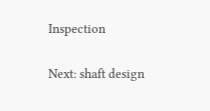Inspection

Next: shaft design